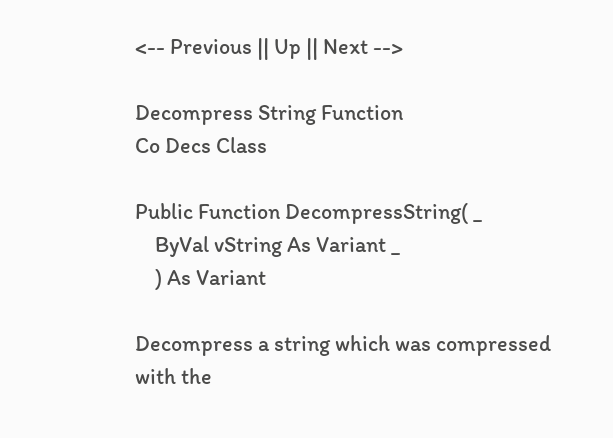<-- Previous || Up || Next -->

Decompress String Function
Co Decs Class

Public Function DecompressString( _
    ByVal vString As Variant _
    ) As Variant

Decompress a string which was compressed with the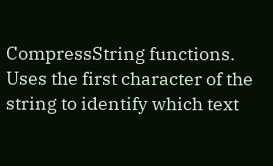CompressString functions.
Uses the first character of the string to identify which text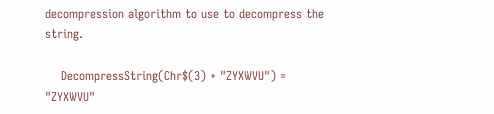decompression algorithm to use to decompress the string.

    DecompressString(Chr$(3) + "ZYXWVU") = "ZYXWVU"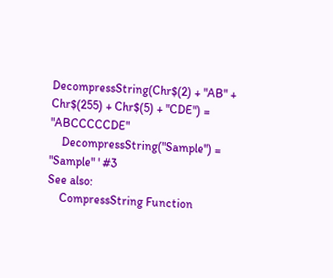DecompressString(Chr$(2) + "AB" + Chr$(255) + Chr$(5) + "CDE") = "ABCCCCCDE"
    DecompressString("Sample") = "Sample" ' #3
See also:
    CompressString Function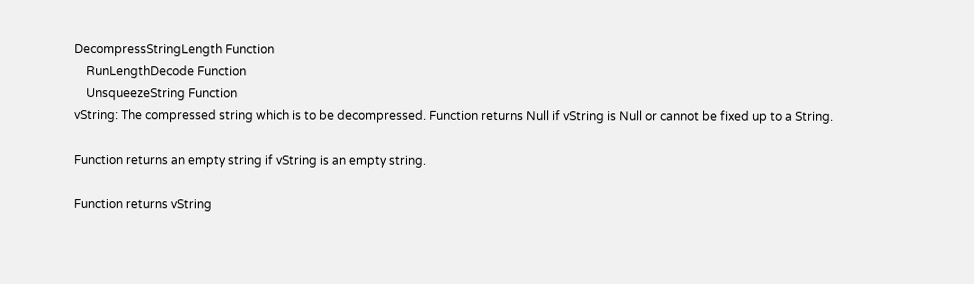DecompressStringLength Function
    RunLengthDecode Function
    UnsqueezeString Function
vString: The compressed string which is to be decompressed. Function returns Null if vString is Null or cannot be fixed up to a String.

Function returns an empty string if vString is an empty string.

Function returns vString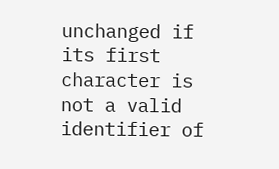unchanged if its first character is not a valid identifier of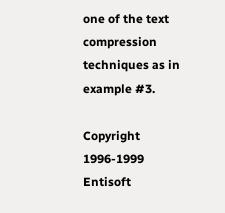one of the text compression techniques as in example #3.

Copyright 1996-1999 Entisoft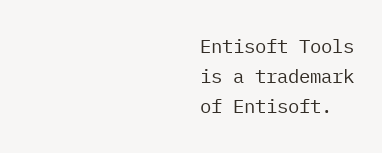Entisoft Tools is a trademark of Entisoft.